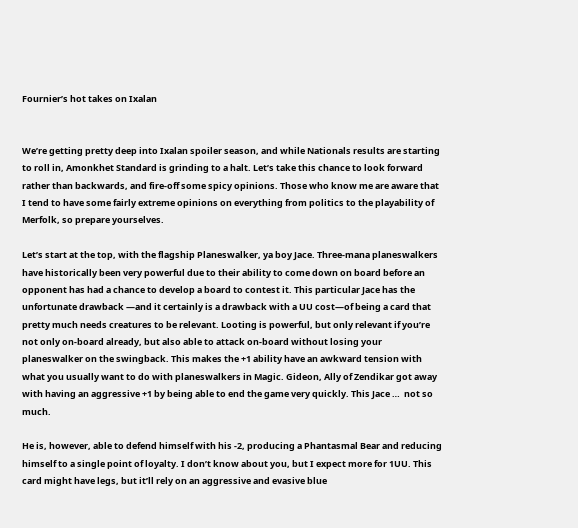Fournier’s hot takes on Ixalan


We’re getting pretty deep into Ixalan spoiler season, and while Nationals results are starting to roll in, Amonkhet Standard is grinding to a halt. Let’s take this chance to look forward rather than backwards, and fire-off some spicy opinions. Those who know me are aware that I tend to have some fairly extreme opinions on everything from politics to the playability of Merfolk, so prepare yourselves.

Let’s start at the top, with the flagship Planeswalker, ya boy Jace. Three-mana planeswalkers have historically been very powerful due to their ability to come down on board before an opponent has had a chance to develop a board to contest it. This particular Jace has the unfortunate drawback —and it certainly is a drawback with a UU cost—of being a card that pretty much needs creatures to be relevant. Looting is powerful, but only relevant if you’re not only on-board already, but also able to attack on-board without losing your planeswalker on the swingback. This makes the +1 ability have an awkward tension with what you usually want to do with planeswalkers in Magic. Gideon, Ally of Zendikar got away with having an aggressive +1 by being able to end the game very quickly. This Jace …  not so much.

He is, however, able to defend himself with his -2, producing a Phantasmal Bear and reducing himself to a single point of loyalty. I don’t know about you, but I expect more for 1UU. This card might have legs, but it’ll rely on an aggressive and evasive blue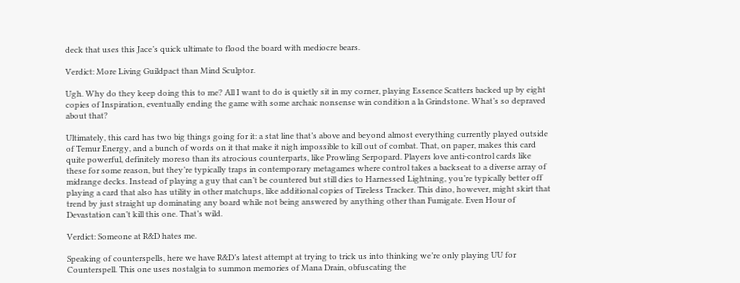deck that uses this Jace’s quick ultimate to flood the board with mediocre bears.

Verdict: More Living Guildpact than Mind Sculptor.

Ugh. Why do they keep doing this to me? All I want to do is quietly sit in my corner, playing Essence Scatters backed up by eight copies of Inspiration, eventually ending the game with some archaic nonsense win condition a la Grindstone. What’s so depraved about that?

Ultimately, this card has two big things going for it: a stat line that’s above and beyond almost everything currently played outside of Temur Energy, and a bunch of words on it that make it nigh impossible to kill out of combat. That, on paper, makes this card quite powerful, definitely moreso than its atrocious counterparts, like Prowling Serpopard. Players love anti-control cards like these for some reason, but they’re typically traps in contemporary metagames where control takes a backseat to a diverse array of midrange decks. Instead of playing a guy that can’t be countered but still dies to Harnessed Lightning, you’re typically better off playing a card that also has utility in other matchups, like additional copies of Tireless Tracker. This dino, however, might skirt that trend by just straight up dominating any board while not being answered by anything other than Fumigate. Even Hour of Devastation can’t kill this one. That’s wild.

Verdict: Someone at R&D hates me.

Speaking of counterspells, here we have R&D’s latest attempt at trying to trick us into thinking we’re only playing UU for Counterspell. This one uses nostalgia to summon memories of Mana Drain, obfuscating the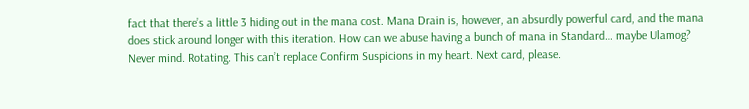fact that there’s a little 3 hiding out in the mana cost. Mana Drain is, however, an absurdly powerful card, and the mana does stick around longer with this iteration. How can we abuse having a bunch of mana in Standard… maybe Ulamog? Never mind. Rotating. This can’t replace Confirm Suspicions in my heart. Next card, please.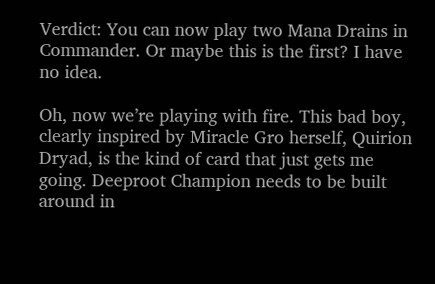Verdict: You can now play two Mana Drains in Commander. Or maybe this is the first? I have no idea.

Oh, now we’re playing with fire. This bad boy, clearly inspired by Miracle Gro herself, Quirion Dryad, is the kind of card that just gets me going. Deeproot Champion needs to be built around in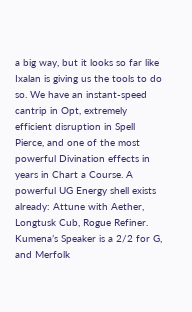a big way, but it looks so far like Ixalan is giving us the tools to do so. We have an instant-speed cantrip in Opt, extremely efficient disruption in Spell Pierce, and one of the most powerful Divination effects in years in Chart a Course. A powerful UG Energy shell exists already: Attune with Aether, Longtusk Cub, Rogue Refiner. Kumena’s Speaker is a 2/2 for G, and Merfolk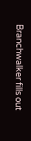Branchwalker fills out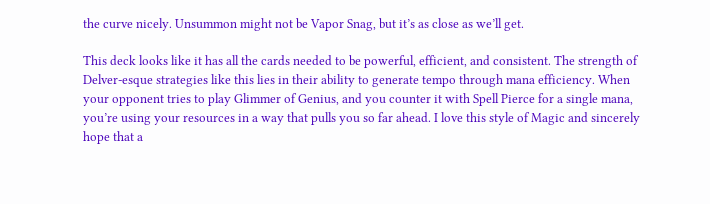the curve nicely. Unsummon might not be Vapor Snag, but it’s as close as we’ll get.

This deck looks like it has all the cards needed to be powerful, efficient, and consistent. The strength of Delver-esque strategies like this lies in their ability to generate tempo through mana efficiency. When your opponent tries to play Glimmer of Genius, and you counter it with Spell Pierce for a single mana, you’re using your resources in a way that pulls you so far ahead. I love this style of Magic and sincerely hope that a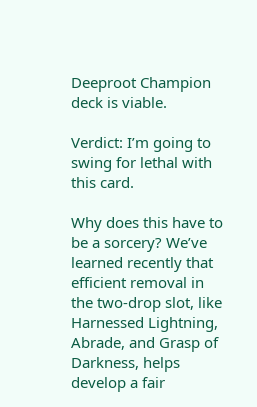Deeproot Champion deck is viable.

Verdict: I’m going to swing for lethal with this card.

Why does this have to be a sorcery? We’ve learned recently that efficient removal in the two-drop slot, like Harnessed Lightning, Abrade, and Grasp of Darkness, helps develop a fair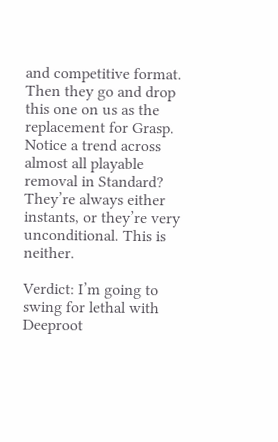and competitive format. Then they go and drop this one on us as the replacement for Grasp. Notice a trend across almost all playable removal in Standard? They’re always either instants, or they’re very unconditional. This is neither.

Verdict: I’m going to swing for lethal with Deeproot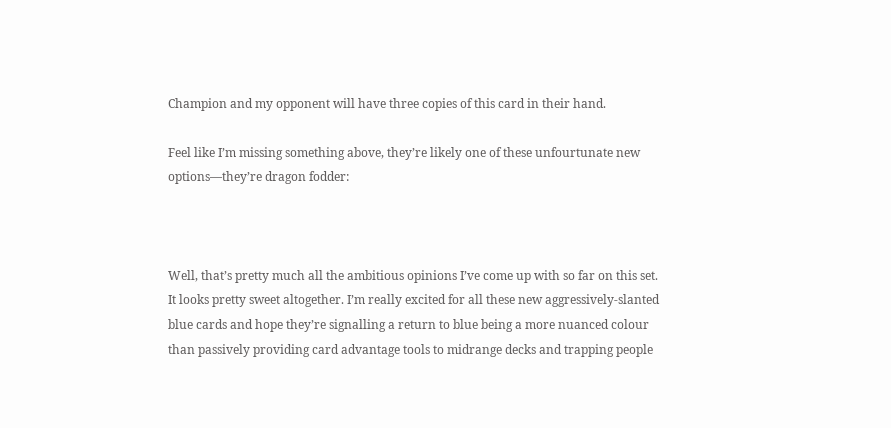Champion and my opponent will have three copies of this card in their hand.

Feel like I’m missing something above, they’re likely one of these unfourtunate new options—they’re dragon fodder:



Well, that’s pretty much all the ambitious opinions I’ve come up with so far on this set. It looks pretty sweet altogether. I’m really excited for all these new aggressively-slanted blue cards and hope they’re signalling a return to blue being a more nuanced colour than passively providing card advantage tools to midrange decks and trapping people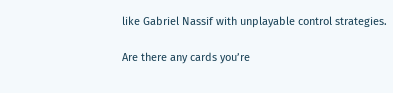like Gabriel Nassif with unplayable control strategies.

Are there any cards you’re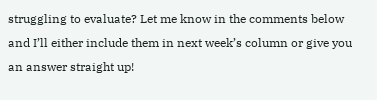struggling to evaluate? Let me know in the comments below and I’ll either include them in next week’s column or give you an answer straight up!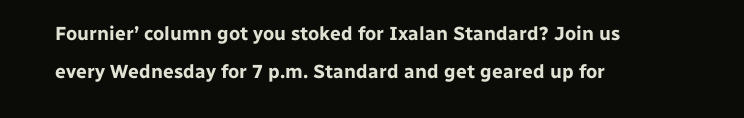Fournier’ column got you stoked for Ixalan Standard? Join us every Wednesday for 7 p.m. Standard and get geared up for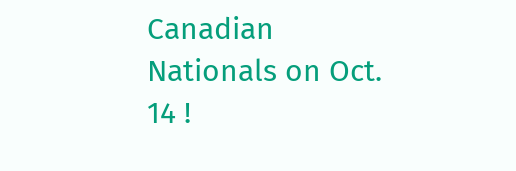Canadian Nationals on Oct. 14 !